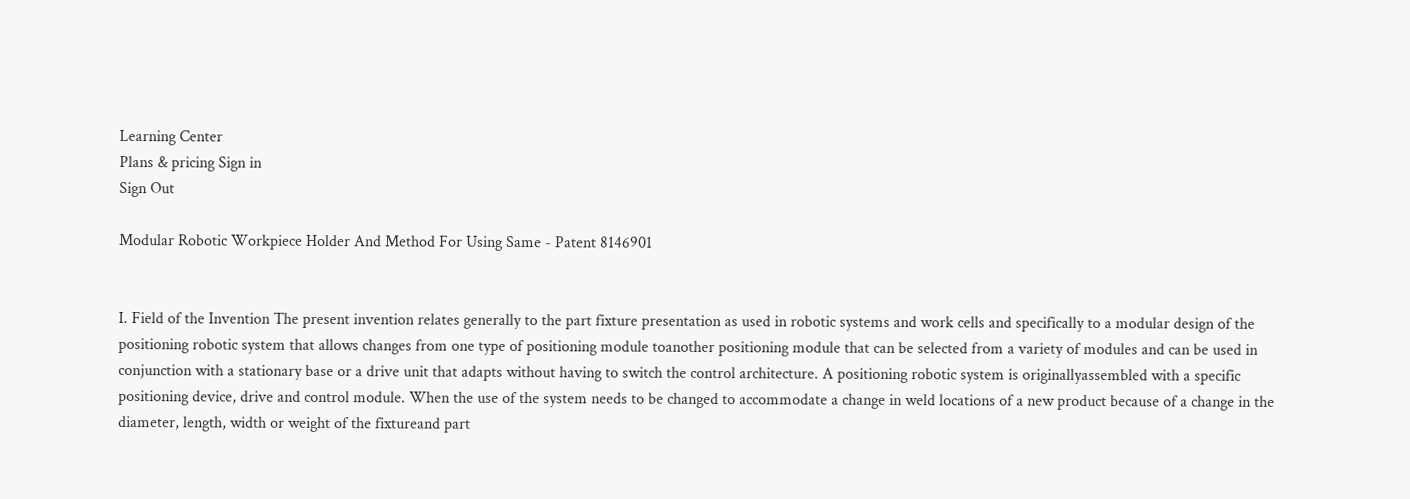Learning Center
Plans & pricing Sign in
Sign Out

Modular Robotic Workpiece Holder And Method For Using Same - Patent 8146901


I. Field of the Invention The present invention relates generally to the part fixture presentation as used in robotic systems and work cells and specifically to a modular design of the positioning robotic system that allows changes from one type of positioning module toanother positioning module that can be selected from a variety of modules and can be used in conjunction with a stationary base or a drive unit that adapts without having to switch the control architecture. A positioning robotic system is originallyassembled with a specific positioning device, drive and control module. When the use of the system needs to be changed to accommodate a change in weld locations of a new product because of a change in the diameter, length, width or weight of the fixtureand part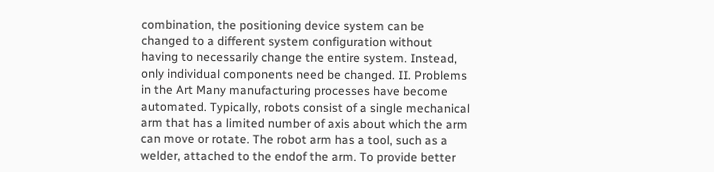combination, the positioning device system can be changed to a different system configuration without having to necessarily change the entire system. Instead, only individual components need be changed. II. Problems in the Art Many manufacturing processes have become automated. Typically, robots consist of a single mechanical arm that has a limited number of axis about which the arm can move or rotate. The robot arm has a tool, such as a welder, attached to the endof the arm. To provide better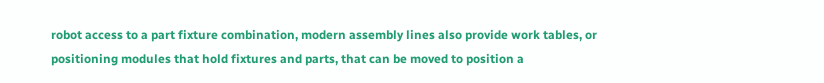robot access to a part fixture combination, modern assembly lines also provide work tables, or positioning modules that hold fixtures and parts, that can be moved to position a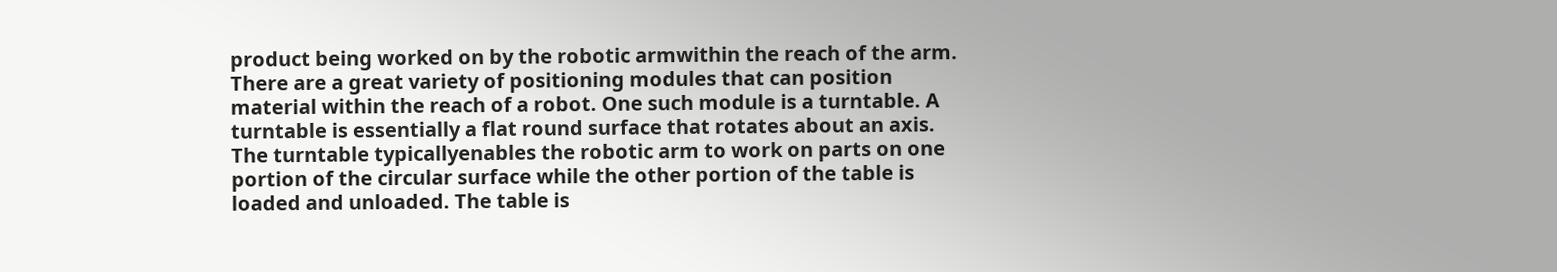product being worked on by the robotic armwithin the reach of the arm. There are a great variety of positioning modules that can position material within the reach of a robot. One such module is a turntable. A turntable is essentially a flat round surface that rotates about an axis. The turntable typicallyenables the robotic arm to work on parts on one portion of the circular surface while the other portion of the table is loaded and unloaded. The table is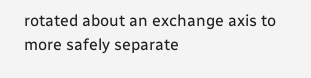rotated about an exchange axis to more safely separate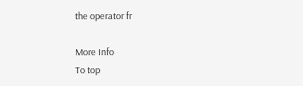the operator fr

More Info
To top